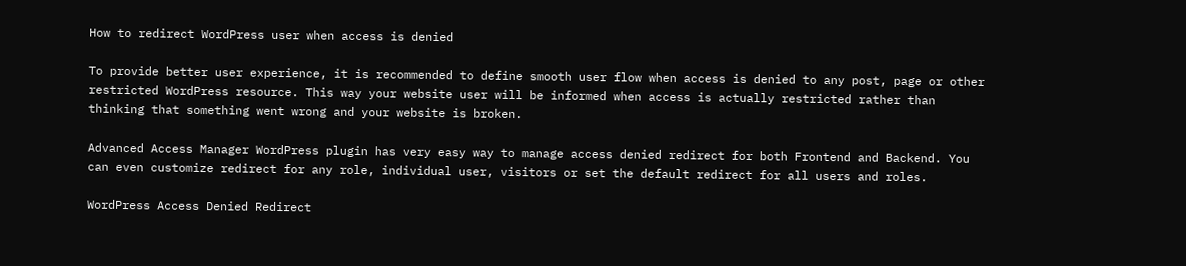How to redirect WordPress user when access is denied

To provide better user experience, it is recommended to define smooth user flow when access is denied to any post, page or other restricted WordPress resource. This way your website user will be informed when access is actually restricted rather than thinking that something went wrong and your website is broken.

Advanced Access Manager WordPress plugin has very easy way to manage access denied redirect for both Frontend and Backend. You can even customize redirect for any role, individual user, visitors or set the default redirect for all users and roles.

WordPress Access Denied Redirect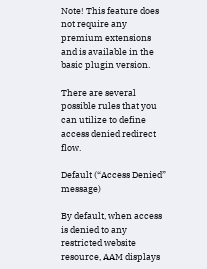Note! This feature does not require any premium extensions and is available in the basic plugin version.

There are several possible rules that you can utilize to define access denied redirect flow.

Default (“Access Denied” message)

By default, when access is denied to any restricted website resource, AAM displays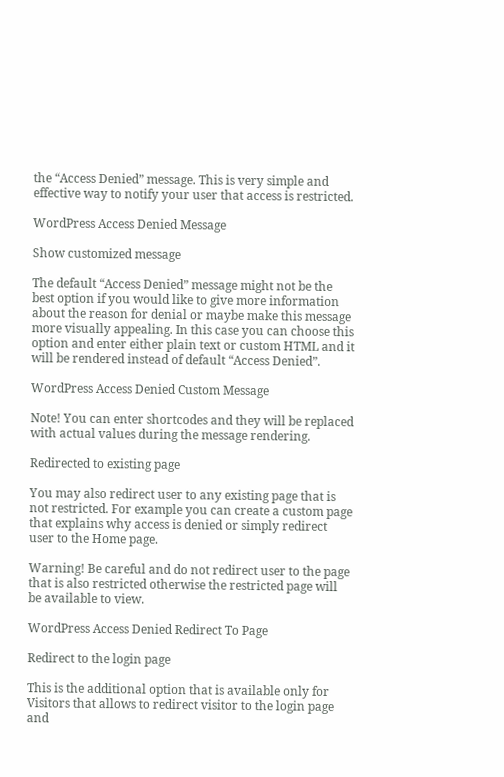the “Access Denied” message. This is very simple and effective way to notify your user that access is restricted.

WordPress Access Denied Message

Show customized message

The default “Access Denied” message might not be the best option if you would like to give more information about the reason for denial or maybe make this message more visually appealing. In this case you can choose this option and enter either plain text or custom HTML and it will be rendered instead of default “Access Denied”.

WordPress Access Denied Custom Message

Note! You can enter shortcodes and they will be replaced with actual values during the message rendering.

Redirected to existing page

You may also redirect user to any existing page that is not restricted. For example you can create a custom page that explains why access is denied or simply redirect user to the Home page.

Warning! Be careful and do not redirect user to the page that is also restricted otherwise the restricted page will be available to view.

WordPress Access Denied Redirect To Page

Redirect to the login page

This is the additional option that is available only for Visitors that allows to redirect visitor to the login page and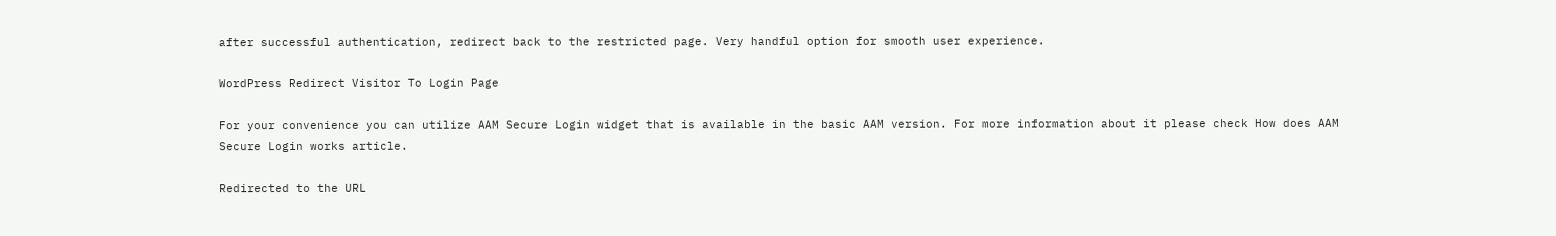after successful authentication, redirect back to the restricted page. Very handful option for smooth user experience.

WordPress Redirect Visitor To Login Page

For your convenience you can utilize AAM Secure Login widget that is available in the basic AAM version. For more information about it please check How does AAM Secure Login works article.

Redirected to the URL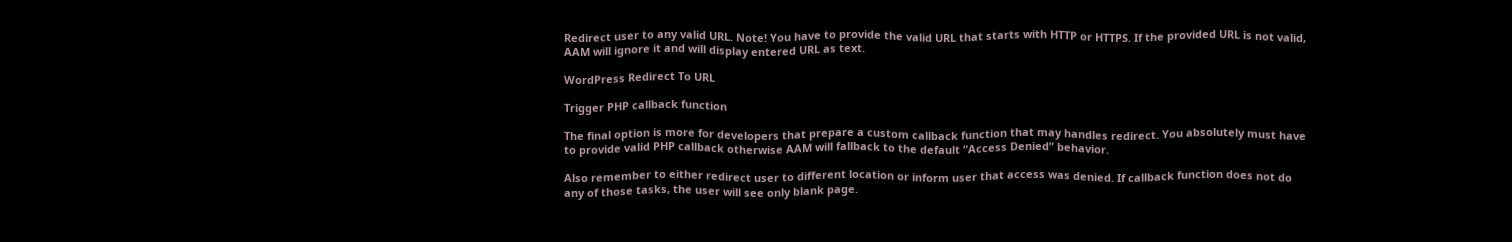Redirect user to any valid URL. Note! You have to provide the valid URL that starts with HTTP or HTTPS. If the provided URL is not valid, AAM will ignore it and will display entered URL as text.

WordPress Redirect To URL

Trigger PHP callback function

The final option is more for developers that prepare a custom callback function that may handles redirect. You absolutely must have to provide valid PHP callback otherwise AAM will fallback to the default “Access Denied” behavior.

Also remember to either redirect user to different location or inform user that access was denied. If callback function does not do any of those tasks, the user will see only blank page.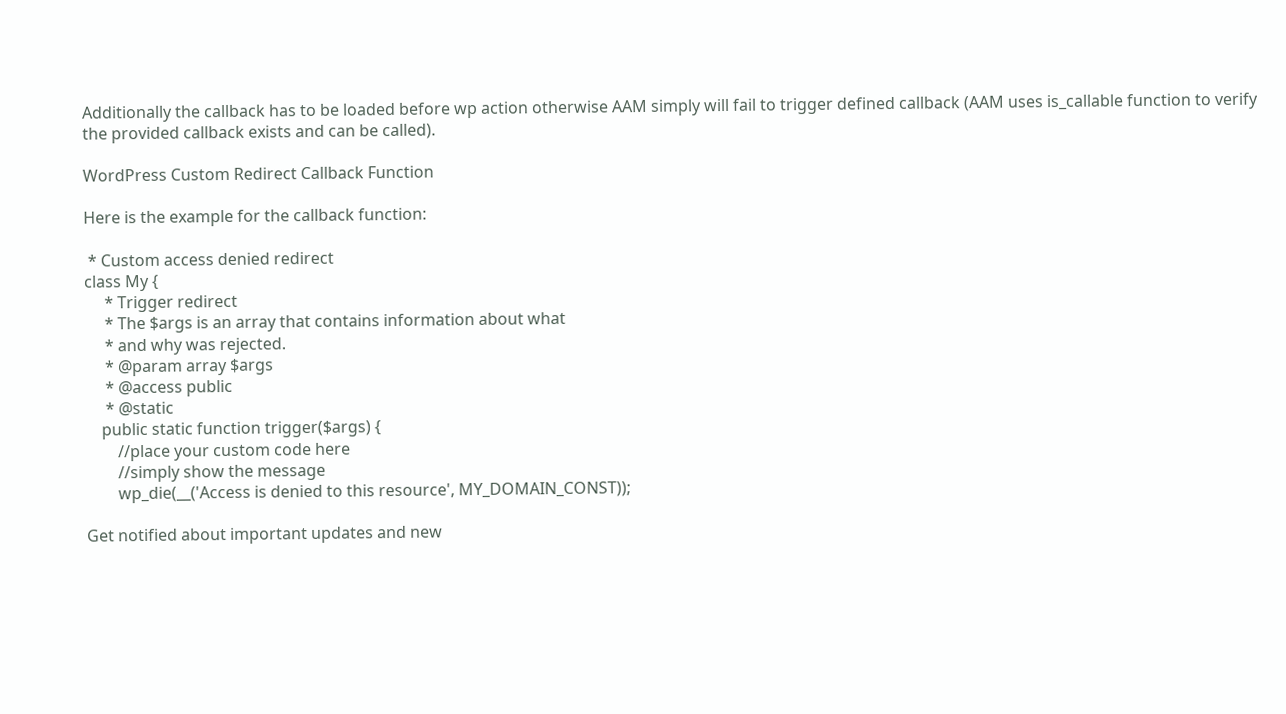Additionally the callback has to be loaded before wp action otherwise AAM simply will fail to trigger defined callback (AAM uses is_callable function to verify the provided callback exists and can be called).

WordPress Custom Redirect Callback Function

Here is the example for the callback function:

 * Custom access denied redirect
class My {
     * Trigger redirect
     * The $args is an array that contains information about what
     * and why was rejected.
     * @param array $args
     * @access public
     * @static
    public static function trigger($args) {
        //place your custom code here
        //simply show the message
        wp_die(__('Access is denied to this resource', MY_DOMAIN_CONST));

Get notified about important updates and new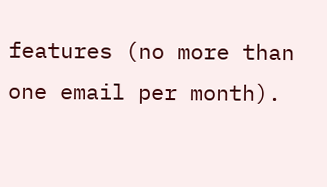features (no more than one email per month).